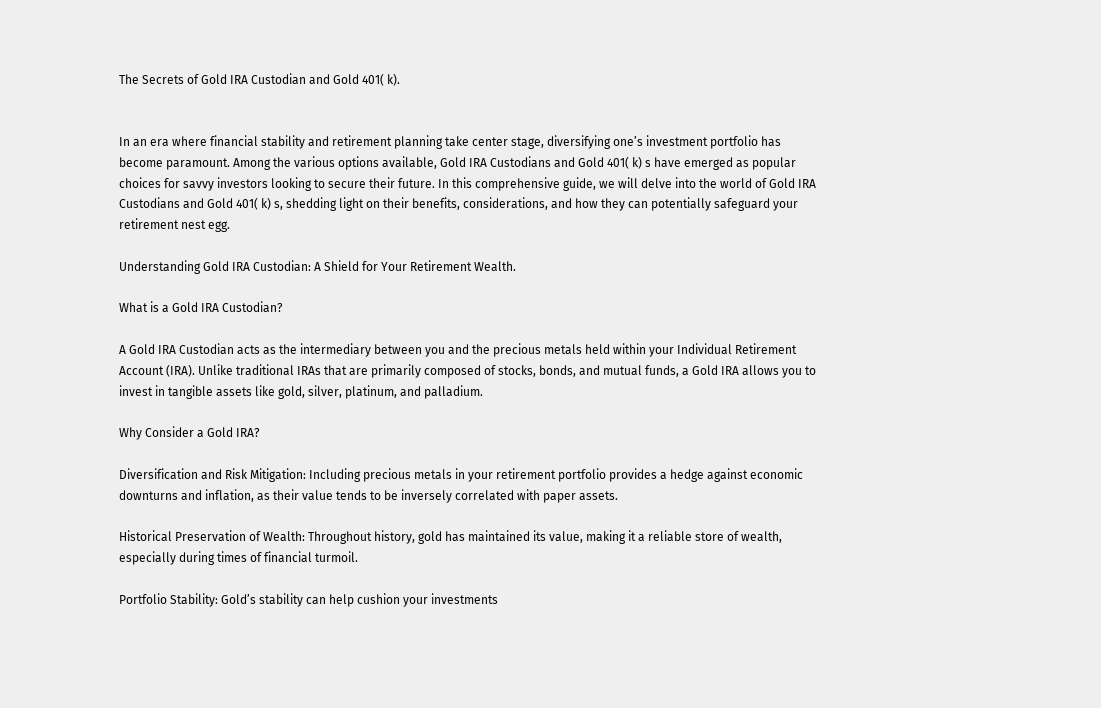The Secrets of Gold IRA Custodian and Gold 401( k).


In an era where financial stability and retirement planning take center stage, diversifying one’s investment portfolio has become paramount. Among the various options available, Gold IRA Custodians and Gold 401( k) s have emerged as popular choices for savvy investors looking to secure their future. In this comprehensive guide, we will delve into the world of Gold IRA Custodians and Gold 401( k) s, shedding light on their benefits, considerations, and how they can potentially safeguard your retirement nest egg.

Understanding Gold IRA Custodian: A Shield for Your Retirement Wealth.

What is a Gold IRA Custodian?

A Gold IRA Custodian acts as the intermediary between you and the precious metals held within your Individual Retirement Account (IRA). Unlike traditional IRAs that are primarily composed of stocks, bonds, and mutual funds, a Gold IRA allows you to invest in tangible assets like gold, silver, platinum, and palladium.

Why Consider a Gold IRA?

Diversification and Risk Mitigation: Including precious metals in your retirement portfolio provides a hedge against economic downturns and inflation, as their value tends to be inversely correlated with paper assets.

Historical Preservation of Wealth: Throughout history, gold has maintained its value, making it a reliable store of wealth, especially during times of financial turmoil.

Portfolio Stability: Gold’s stability can help cushion your investments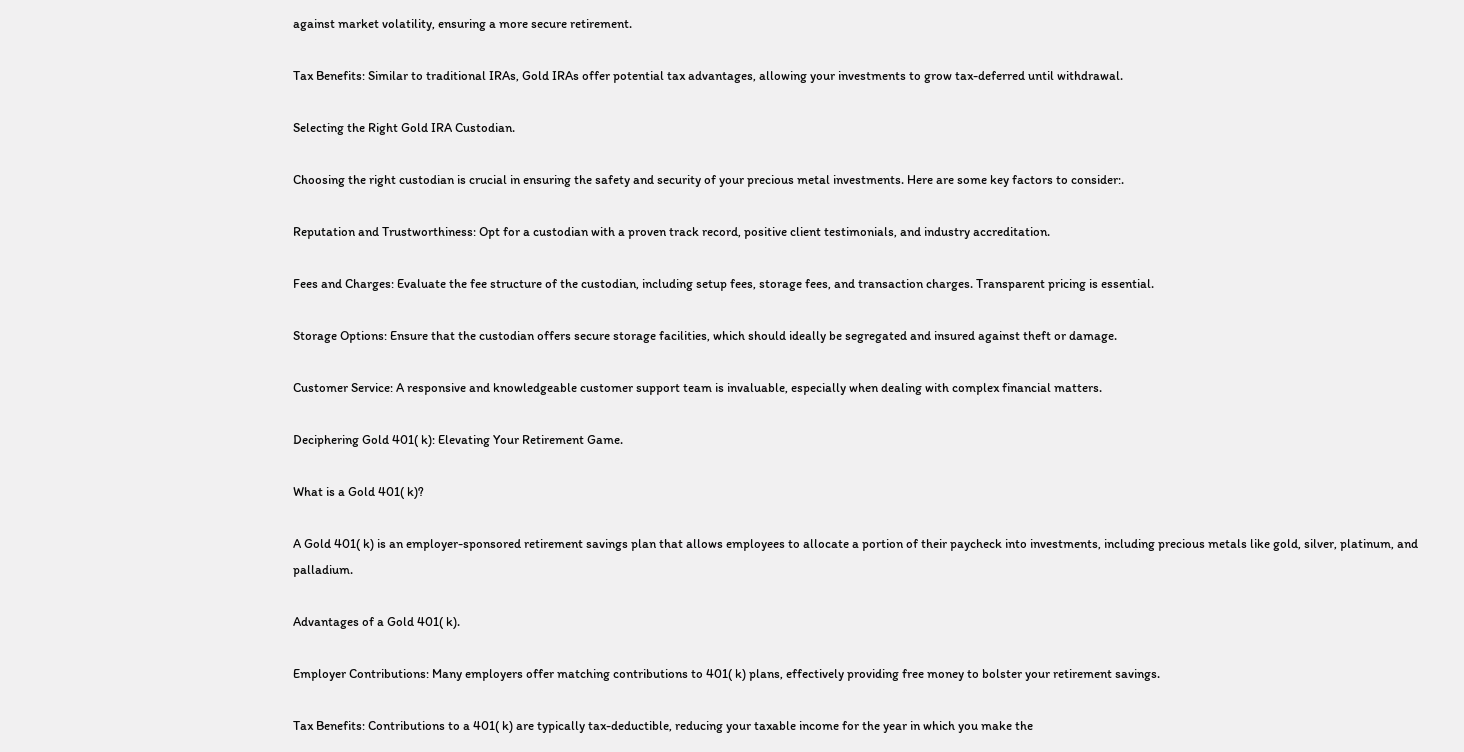against market volatility, ensuring a more secure retirement.

Tax Benefits: Similar to traditional IRAs, Gold IRAs offer potential tax advantages, allowing your investments to grow tax-deferred until withdrawal.

Selecting the Right Gold IRA Custodian.

Choosing the right custodian is crucial in ensuring the safety and security of your precious metal investments. Here are some key factors to consider:.

Reputation and Trustworthiness: Opt for a custodian with a proven track record, positive client testimonials, and industry accreditation.

Fees and Charges: Evaluate the fee structure of the custodian, including setup fees, storage fees, and transaction charges. Transparent pricing is essential.

Storage Options: Ensure that the custodian offers secure storage facilities, which should ideally be segregated and insured against theft or damage.

Customer Service: A responsive and knowledgeable customer support team is invaluable, especially when dealing with complex financial matters.

Deciphering Gold 401( k): Elevating Your Retirement Game.

What is a Gold 401( k)?

A Gold 401( k) is an employer-sponsored retirement savings plan that allows employees to allocate a portion of their paycheck into investments, including precious metals like gold, silver, platinum, and palladium.

Advantages of a Gold 401( k).

Employer Contributions: Many employers offer matching contributions to 401( k) plans, effectively providing free money to bolster your retirement savings.

Tax Benefits: Contributions to a 401( k) are typically tax-deductible, reducing your taxable income for the year in which you make the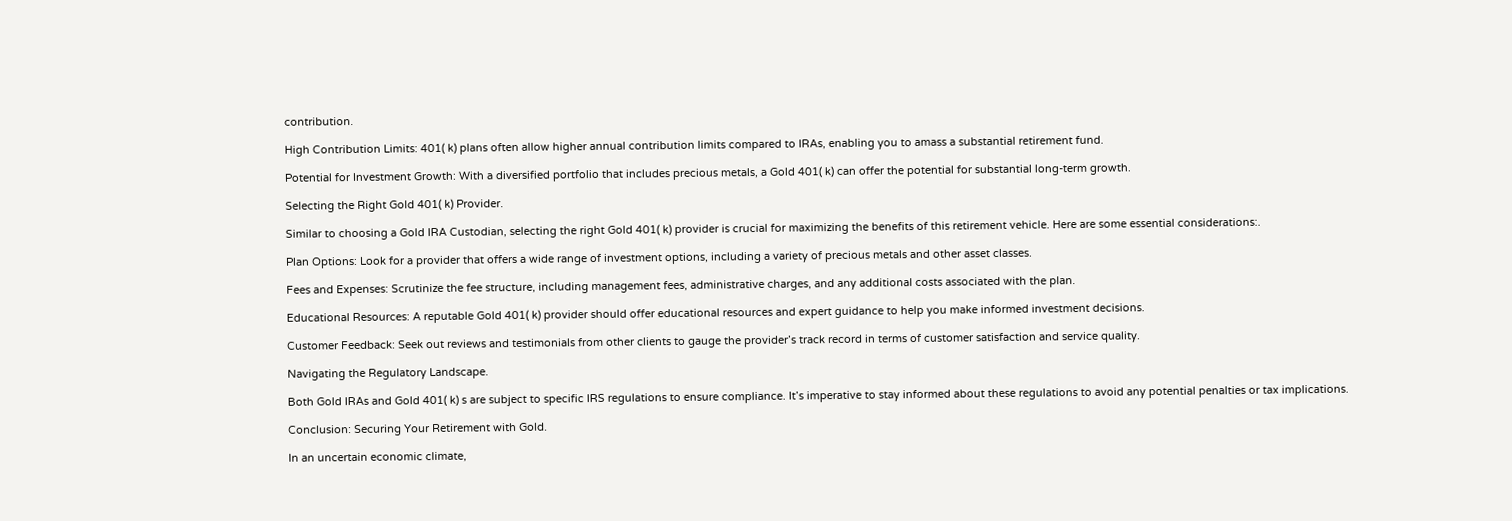contribution.

High Contribution Limits: 401( k) plans often allow higher annual contribution limits compared to IRAs, enabling you to amass a substantial retirement fund.

Potential for Investment Growth: With a diversified portfolio that includes precious metals, a Gold 401( k) can offer the potential for substantial long-term growth.

Selecting the Right Gold 401( k) Provider.

Similar to choosing a Gold IRA Custodian, selecting the right Gold 401( k) provider is crucial for maximizing the benefits of this retirement vehicle. Here are some essential considerations:.

Plan Options: Look for a provider that offers a wide range of investment options, including a variety of precious metals and other asset classes.

Fees and Expenses: Scrutinize the fee structure, including management fees, administrative charges, and any additional costs associated with the plan.

Educational Resources: A reputable Gold 401( k) provider should offer educational resources and expert guidance to help you make informed investment decisions.

Customer Feedback: Seek out reviews and testimonials from other clients to gauge the provider’s track record in terms of customer satisfaction and service quality.

Navigating the Regulatory Landscape.

Both Gold IRAs and Gold 401( k) s are subject to specific IRS regulations to ensure compliance. It’s imperative to stay informed about these regulations to avoid any potential penalties or tax implications.

Conclusion: Securing Your Retirement with Gold.

In an uncertain economic climate,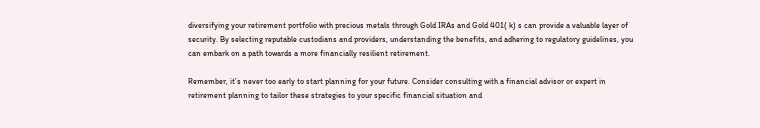diversifying your retirement portfolio with precious metals through Gold IRAs and Gold 401( k) s can provide a valuable layer of security. By selecting reputable custodians and providers, understanding the benefits, and adhering to regulatory guidelines, you can embark on a path towards a more financially resilient retirement.

Remember, it’s never too early to start planning for your future. Consider consulting with a financial advisor or expert in retirement planning to tailor these strategies to your specific financial situation and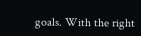goals. With the right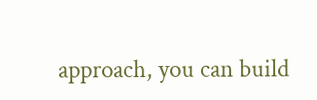approach, you can build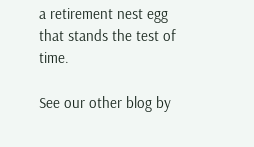a retirement nest egg that stands the test of time.

See our other blog by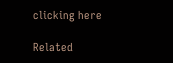clicking here

Related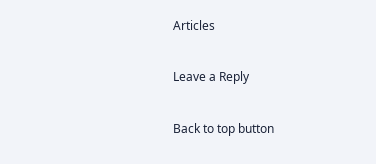Articles

Leave a Reply

Back to top button